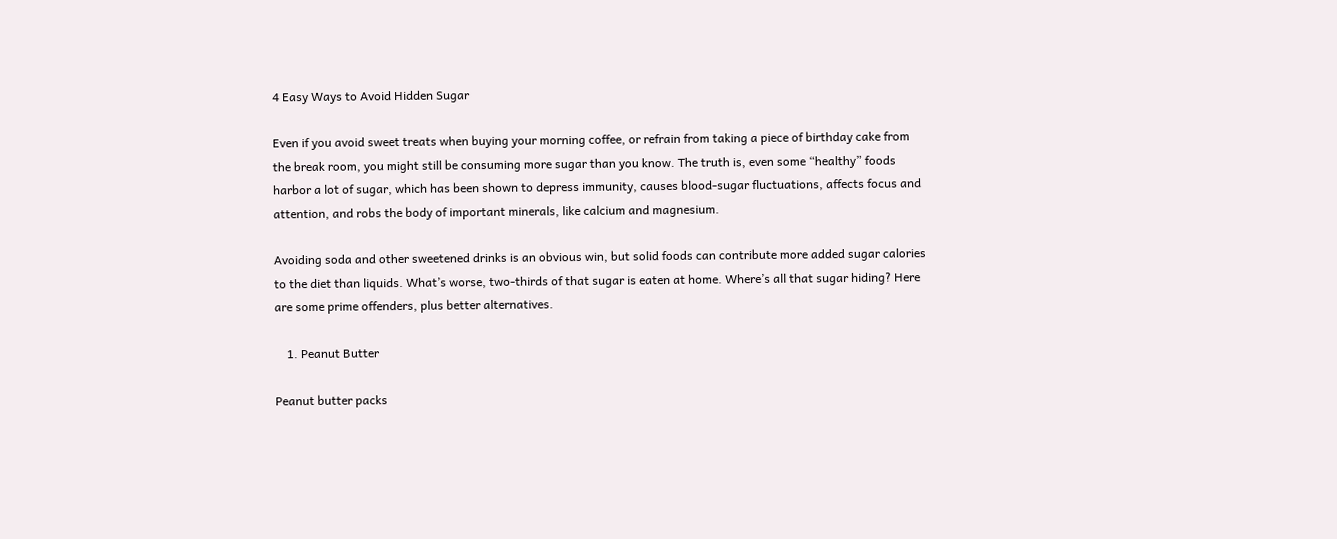4 Easy Ways to Avoid Hidden Sugar

Even if you avoid sweet treats when buying your morning coffee, or refrain from taking a piece of birthday cake from the break room, you might still be consuming more sugar than you know. The truth is, even some “healthy” foods harbor a lot of sugar, which has been shown to depress immunity, causes blood-sugar fluctuations, affects focus and attention, and robs the body of important minerals, like calcium and magnesium.

Avoiding soda and other sweetened drinks is an obvious win, but solid foods can contribute more added sugar calories to the diet than liquids. What’s worse, two-thirds of that sugar is eaten at home. Where’s all that sugar hiding? Here are some prime offenders, plus better alternatives.

    1. Peanut Butter

Peanut butter packs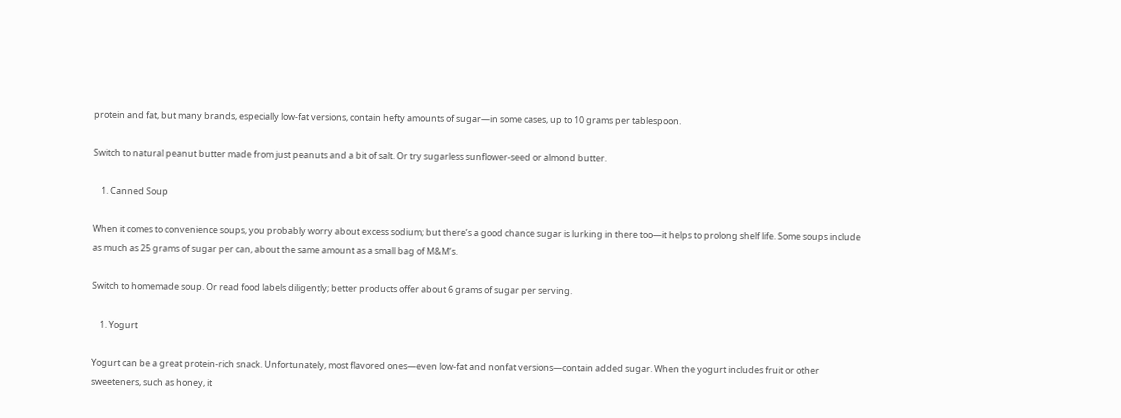protein and fat, but many brands, especially low-fat versions, contain hefty amounts of sugar—in some cases, up to 10 grams per tablespoon.

Switch to natural peanut butter made from just peanuts and a bit of salt. Or try sugarless sunflower-seed or almond butter.

    1. Canned Soup

When it comes to convenience soups, you probably worry about excess sodium; but there’s a good chance sugar is lurking in there too—it helps to prolong shelf life. Some soups include as much as 25 grams of sugar per can, about the same amount as a small bag of M&M’s.

Switch to homemade soup. Or read food labels diligently; better products offer about 6 grams of sugar per serving.

    1. Yogurt

Yogurt can be a great protein-rich snack. Unfortunately, most flavored ones—even low-fat and nonfat versions—contain added sugar. When the yogurt includes fruit or other sweeteners, such as honey, it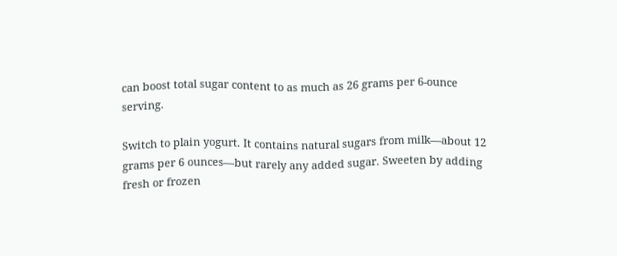can boost total sugar content to as much as 26 grams per 6-ounce serving.

Switch to plain yogurt. It contains natural sugars from milk—about 12 grams per 6 ounces—but rarely any added sugar. Sweeten by adding fresh or frozen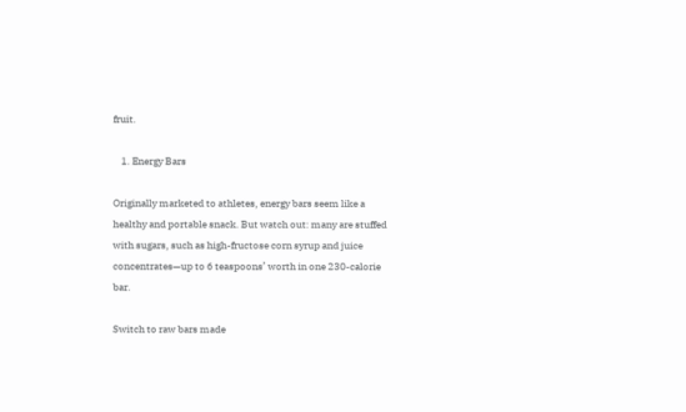fruit.

    1. Energy Bars

Originally marketed to athletes, energy bars seem like a healthy and portable snack. But watch out: many are stuffed with sugars, such as high-fructose corn syrup and juice concentrates—up to 6 teaspoons’ worth in one 230-calorie bar.

Switch to raw bars made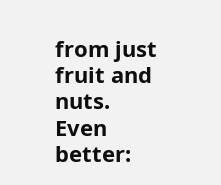from just fruit and nuts. Even better: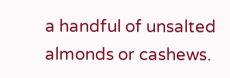a handful of unsalted almonds or cashews.